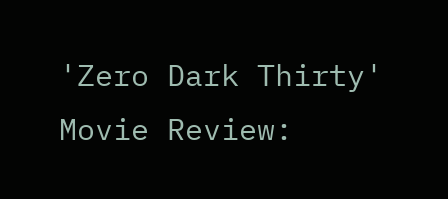'Zero Dark Thirty' Movie Review: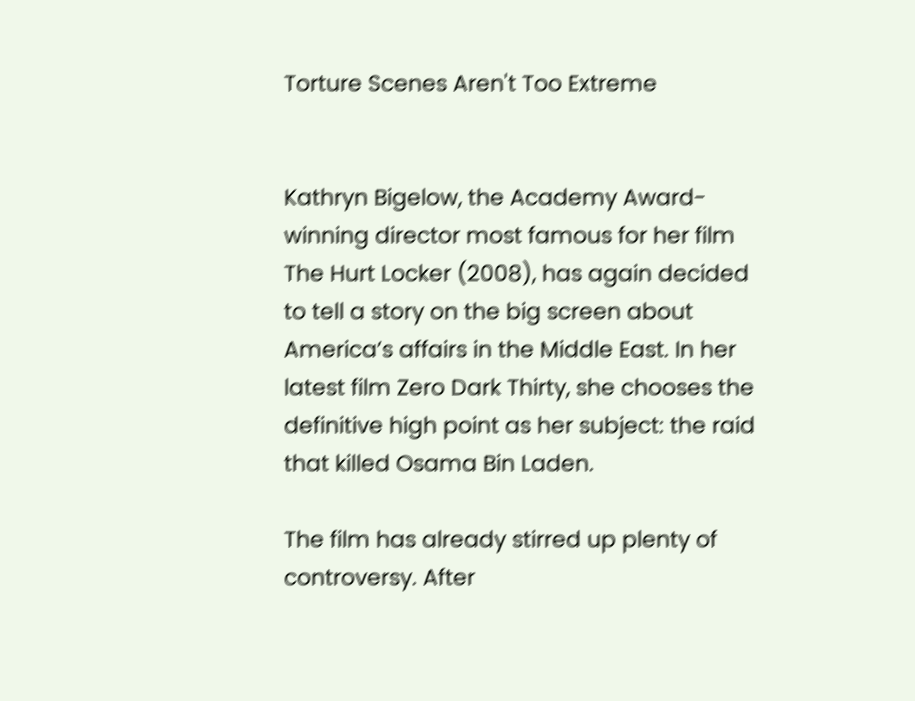Torture Scenes Aren't Too Extreme


Kathryn Bigelow, the Academy Award-winning director most famous for her film The Hurt Locker (2008), has again decided to tell a story on the big screen about America’s affairs in the Middle East. In her latest film Zero Dark Thirty, she chooses the definitive high point as her subject: the raid that killed Osama Bin Laden.

The film has already stirred up plenty of controversy. After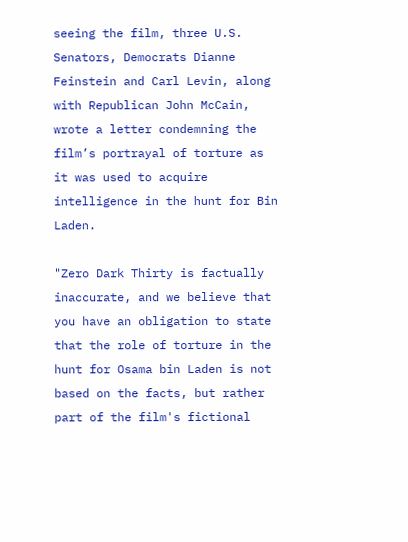seeing the film, three U.S. Senators, Democrats Dianne Feinstein and Carl Levin, along with Republican John McCain, wrote a letter condemning the film’s portrayal of torture as it was used to acquire intelligence in the hunt for Bin Laden.

"Zero Dark Thirty is factually inaccurate, and we believe that you have an obligation to state that the role of torture in the hunt for Osama bin Laden is not based on the facts, but rather part of the film's fictional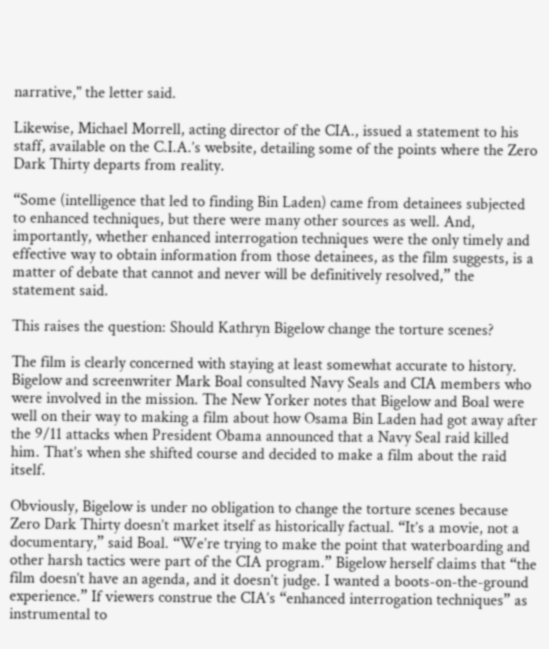narrative," the letter said.

Likewise, Michael Morrell, acting director of the CIA., issued a statement to his staff, available on the C.I.A.’s website, detailing some of the points where the Zero Dark Thirty departs from reality.

“Some (intelligence that led to finding Bin Laden) came from detainees subjected to enhanced techniques, but there were many other sources as well. And, importantly, whether enhanced interrogation techniques were the only timely and effective way to obtain information from those detainees, as the film suggests, is a matter of debate that cannot and never will be definitively resolved,” the statement said.

This raises the question: Should Kathryn Bigelow change the torture scenes?

The film is clearly concerned with staying at least somewhat accurate to history. Bigelow and screenwriter Mark Boal consulted Navy Seals and CIA members who were involved in the mission. The New Yorker notes that Bigelow and Boal were well on their way to making a film about how Osama Bin Laden had got away after the 9/11 attacks when President Obama announced that a Navy Seal raid killed him. That’s when she shifted course and decided to make a film about the raid itself.

Obviously, Bigelow is under no obligation to change the torture scenes because Zero Dark Thirty doesn’t market itself as historically factual. “It’s a movie, not a documentary,” said Boal. “We’re trying to make the point that waterboarding and other harsh tactics were part of the CIA program.” Bigelow herself claims that “the film doesn’t have an agenda, and it doesn’t judge. I wanted a boots-on-the-ground experience.” If viewers construe the CIA’s “enhanced interrogation techniques” as instrumental to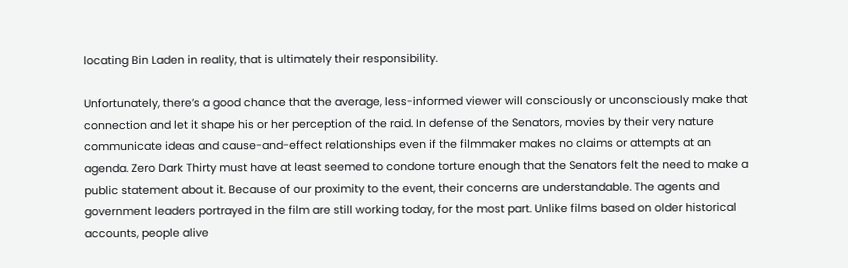locating Bin Laden in reality, that is ultimately their responsibility.

Unfortunately, there’s a good chance that the average, less-informed viewer will consciously or unconsciously make that connection and let it shape his or her perception of the raid. In defense of the Senators, movies by their very nature communicate ideas and cause-and-effect relationships even if the filmmaker makes no claims or attempts at an agenda. Zero Dark Thirty must have at least seemed to condone torture enough that the Senators felt the need to make a public statement about it. Because of our proximity to the event, their concerns are understandable. The agents and government leaders portrayed in the film are still working today, for the most part. Unlike films based on older historical accounts, people alive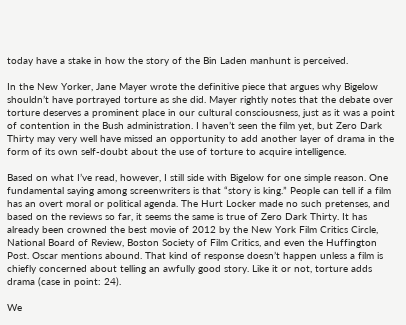today have a stake in how the story of the Bin Laden manhunt is perceived.

In the New Yorker, Jane Mayer wrote the definitive piece that argues why Bigelow shouldn’t have portrayed torture as she did. Mayer rightly notes that the debate over torture deserves a prominent place in our cultural consciousness, just as it was a point of contention in the Bush administration. I haven’t seen the film yet, but Zero Dark Thirty may very well have missed an opportunity to add another layer of drama in the form of its own self-doubt about the use of torture to acquire intelligence.

Based on what I’ve read, however, I still side with Bigelow for one simple reason. One fundamental saying among screenwriters is that “story is king.” People can tell if a film has an overt moral or political agenda. The Hurt Locker made no such pretenses, and based on the reviews so far, it seems the same is true of Zero Dark Thirty. It has already been crowned the best movie of 2012 by the New York Film Critics Circle, National Board of Review, Boston Society of Film Critics, and even the Huffington Post. Oscar mentions abound. That kind of response doesn’t happen unless a film is chiefly concerned about telling an awfully good story. Like it or not, torture adds drama (case in point: 24).

We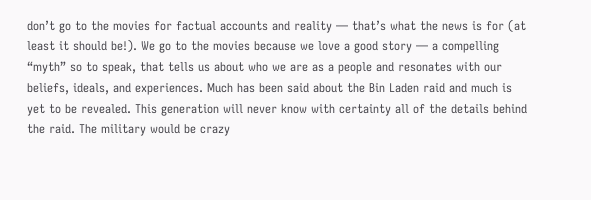don’t go to the movies for factual accounts and reality — that’s what the news is for (at least it should be!). We go to the movies because we love a good story — a compelling “myth” so to speak, that tells us about who we are as a people and resonates with our beliefs, ideals, and experiences. Much has been said about the Bin Laden raid and much is yet to be revealed. This generation will never know with certainty all of the details behind the raid. The military would be crazy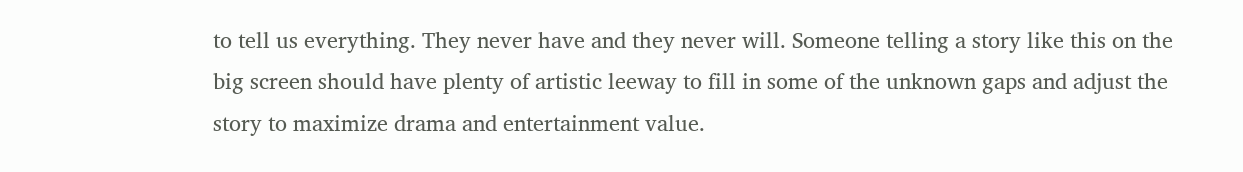to tell us everything. They never have and they never will. Someone telling a story like this on the big screen should have plenty of artistic leeway to fill in some of the unknown gaps and adjust the story to maximize drama and entertainment value.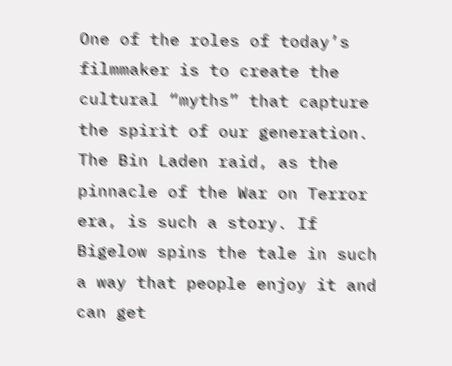One of the roles of today’s filmmaker is to create the cultural “myths” that capture the spirit of our generation. The Bin Laden raid, as the pinnacle of the War on Terror era, is such a story. If Bigelow spins the tale in such a way that people enjoy it and can get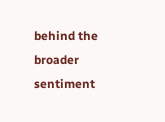behind the broader sentiment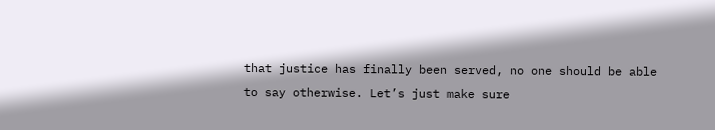that justice has finally been served, no one should be able to say otherwise. Let’s just make sure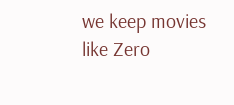we keep movies like Zero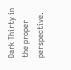Dark Thirty in the proper perspective.